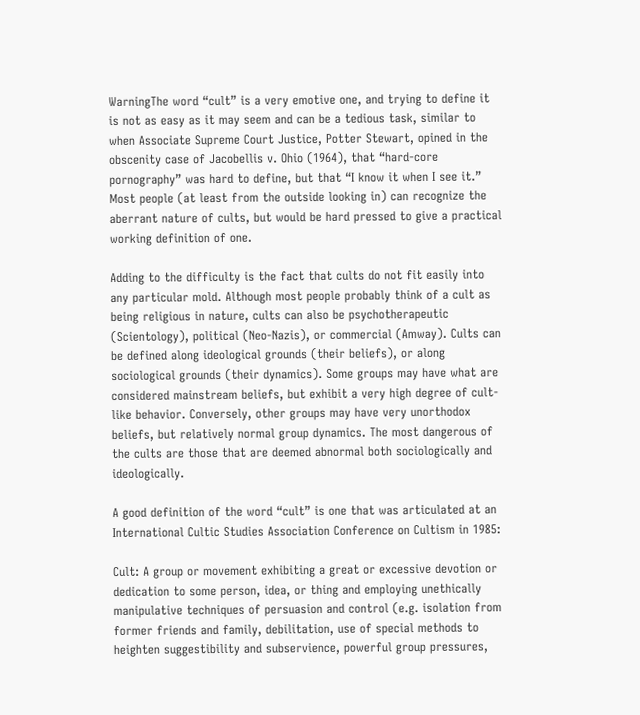WarningThe word “cult” is a very emotive one, and trying to define it is not as easy as it may seem and can be a tedious task, similar to when Associate Supreme Court Justice, Potter Stewart, opined in the obscenity case of Jacobellis v. Ohio (1964), that “hard-core pornography” was hard to define, but that “I know it when I see it.” Most people (at least from the outside looking in) can recognize the aberrant nature of cults, but would be hard pressed to give a practical working definition of one.

Adding to the difficulty is the fact that cults do not fit easily into any particular mold. Although most people probably think of a cult as being religious in nature, cults can also be psychotherapeutic (Scientology), political (Neo-Nazis), or commercial (Amway). Cults can be defined along ideological grounds (their beliefs), or along sociological grounds (their dynamics). Some groups may have what are considered mainstream beliefs, but exhibit a very high degree of cult-like behavior. Conversely, other groups may have very unorthodox beliefs, but relatively normal group dynamics. The most dangerous of the cults are those that are deemed abnormal both sociologically and ideologically.

A good definition of the word “cult” is one that was articulated at an International Cultic Studies Association Conference on Cultism in 1985:

Cult: A group or movement exhibiting a great or excessive devotion or dedication to some person, idea, or thing and employing unethically manipulative techniques of persuasion and control (e.g. isolation from former friends and family, debilitation, use of special methods to heighten suggestibility and subservience, powerful group pressures,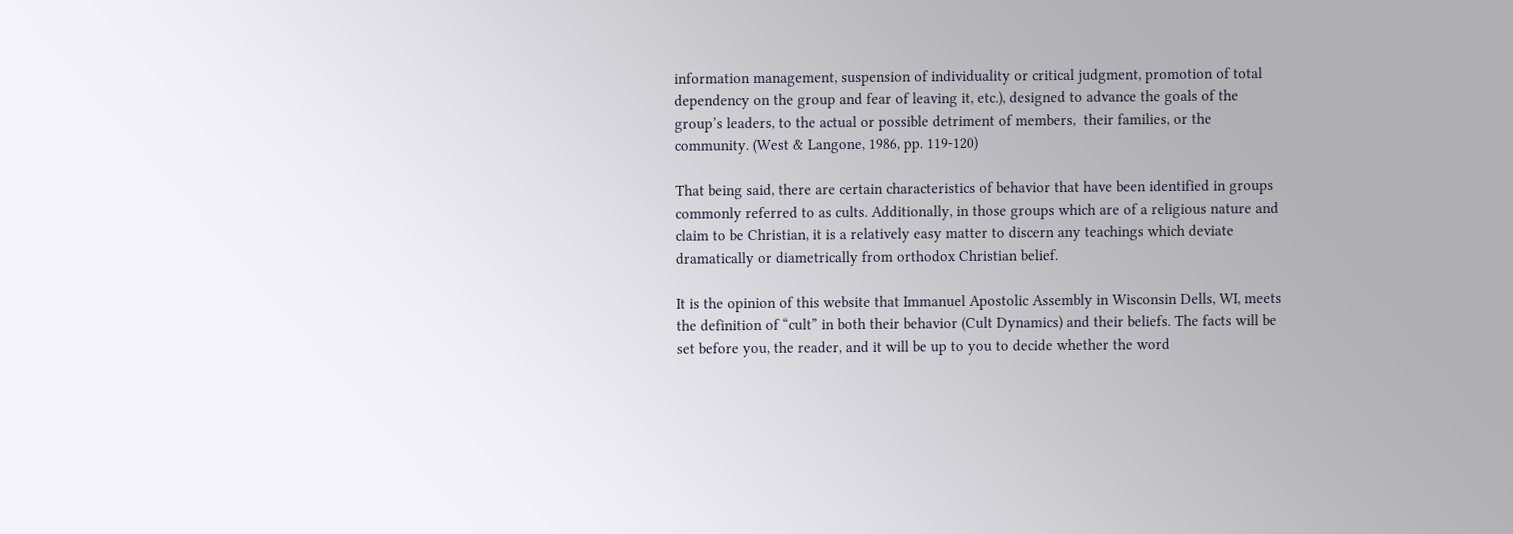information management, suspension of individuality or critical judgment, promotion of total dependency on the group and fear of leaving it, etc.), designed to advance the goals of the group’s leaders, to the actual or possible detriment of members,  their families, or the community. (West & Langone, 1986, pp. 119-120)

That being said, there are certain characteristics of behavior that have been identified in groups commonly referred to as cults. Additionally, in those groups which are of a religious nature and claim to be Christian, it is a relatively easy matter to discern any teachings which deviate dramatically or diametrically from orthodox Christian belief.

It is the opinion of this website that Immanuel Apostolic Assembly in Wisconsin Dells, WI, meets the definition of “cult” in both their behavior (Cult Dynamics) and their beliefs. The facts will be set before you, the reader, and it will be up to you to decide whether the word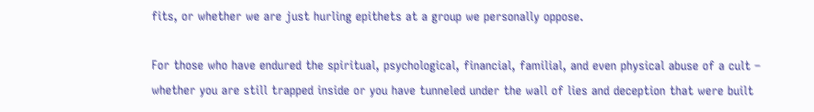fits, or whether we are just hurling epithets at a group we personally oppose.

For those who have endured the spiritual, psychological, financial, familial, and even physical abuse of a cult – whether you are still trapped inside or you have tunneled under the wall of lies and deception that were built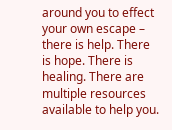around you to effect your own escape – there is help. There is hope. There is healing. There are multiple resources available to help you.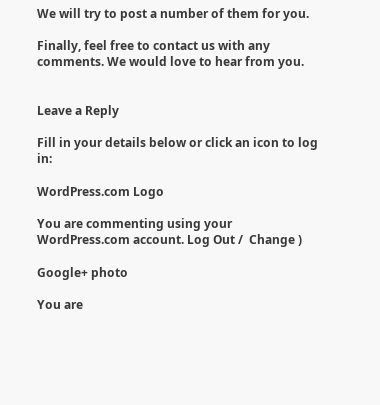We will try to post a number of them for you.

Finally, feel free to contact us with any comments. We would love to hear from you.


Leave a Reply

Fill in your details below or click an icon to log in:

WordPress.com Logo

You are commenting using your WordPress.com account. Log Out /  Change )

Google+ photo

You are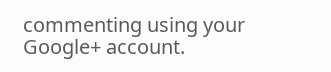commenting using your Google+ account.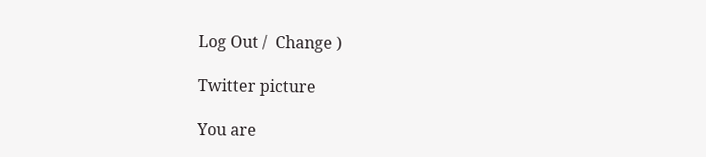Log Out /  Change )

Twitter picture

You are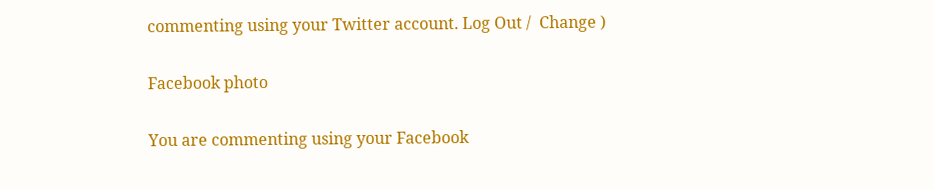commenting using your Twitter account. Log Out /  Change )

Facebook photo

You are commenting using your Facebook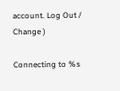account. Log Out /  Change )

Connecting to %s